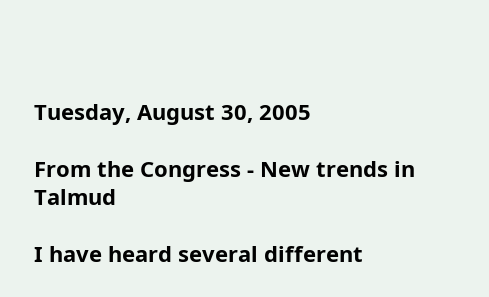Tuesday, August 30, 2005

From the Congress - New trends in Talmud

I have heard several different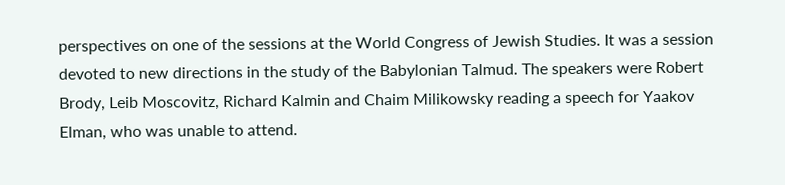perspectives on one of the sessions at the World Congress of Jewish Studies. It was a session devoted to new directions in the study of the Babylonian Talmud. The speakers were Robert Brody, Leib Moscovitz, Richard Kalmin and Chaim Milikowsky reading a speech for Yaakov Elman, who was unable to attend.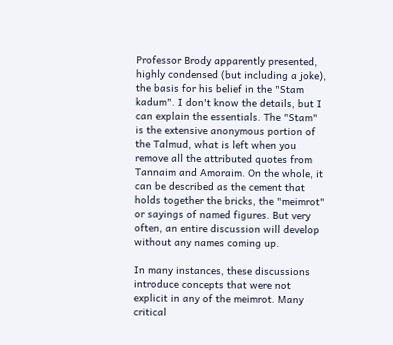Professor Brody apparently presented, highly condensed (but including a joke), the basis for his belief in the "Stam kadum". I don't know the details, but I can explain the essentials. The "Stam" is the extensive anonymous portion of the Talmud, what is left when you remove all the attributed quotes from Tannaim and Amoraim. On the whole, it can be described as the cement that holds together the bricks, the "meimrot" or sayings of named figures. But very often, an entire discussion will develop without any names coming up.

In many instances, these discussions introduce concepts that were not explicit in any of the meimrot. Many critical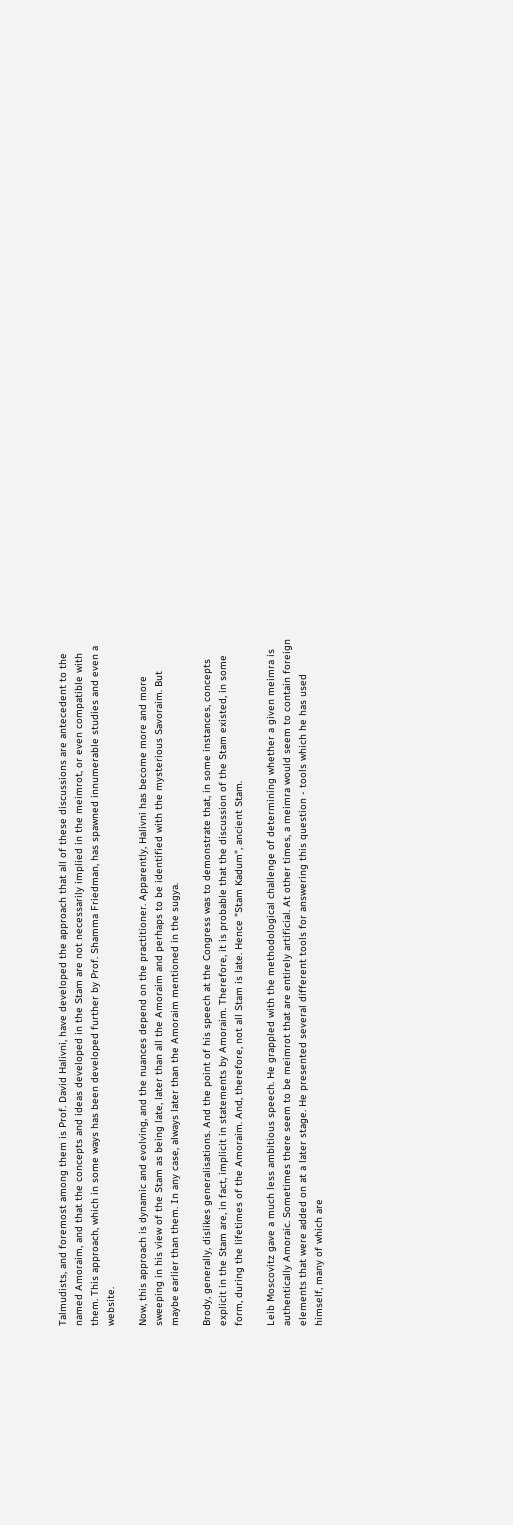Talmudists, and foremost among them is Prof. David Halivni, have developed the approach that all of these discussions are antecedent to the named Amoraim, and that the concepts and ideas developed in the Stam are not necessarily implied in the meimrot, or even compatible with them. This approach, which in some ways has been developed further by Prof. Shamma Friedman, has spawned innumerable studies and even a website.

Now, this approach is dynamic and evolving, and the nuances depend on the practitioner. Apparently, Halivni has become more and more sweeping in his view of the Stam as being late, later than all the Amoraim and perhaps to be identified with the mysterious Savoraim. But maybe earlier than them. In any case, always later than the Amoraim mentioned in the sugya.

Brody, generally, dislikes generalisations. And the point of his speech at the Congress was to demonstrate that, in some instances, concepts explicit in the Stam are, in fact, implicit in statements by Amoraim. Therefore, it is probable that the discussion of the Stam existed, in some form, during the lifetimes of the Amoraim. And, therefore, not all Stam is late. Hence "Stam Kadum", ancient Stam.

Leib Moscovitz gave a much less ambitious speech. He grappled with the methodological challenge of determining whether a given meimra is authentically Amoraic. Sometimes there seem to be meimrot that are entirely artificial. At other times, a meimra would seem to contain foreign elements that were added on at a later stage. He presented several different tools for answering this question - tools which he has used himself, many of which are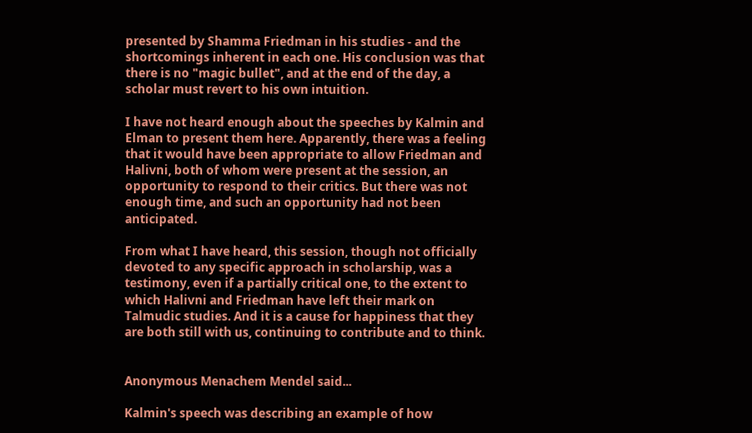presented by Shamma Friedman in his studies - and the shortcomings inherent in each one. His conclusion was that there is no "magic bullet", and at the end of the day, a scholar must revert to his own intuition.

I have not heard enough about the speeches by Kalmin and Elman to present them here. Apparently, there was a feeling that it would have been appropriate to allow Friedman and Halivni, both of whom were present at the session, an opportunity to respond to their critics. But there was not enough time, and such an opportunity had not been anticipated.

From what I have heard, this session, though not officially devoted to any specific approach in scholarship, was a testimony, even if a partially critical one, to the extent to which Halivni and Friedman have left their mark on Talmudic studies. And it is a cause for happiness that they are both still with us, continuing to contribute and to think.


Anonymous Menachem Mendel said...

Kalmin's speech was describing an example of how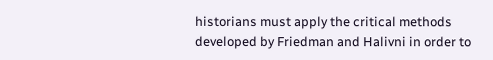historians must apply the critical methods developed by Friedman and Halivni in order to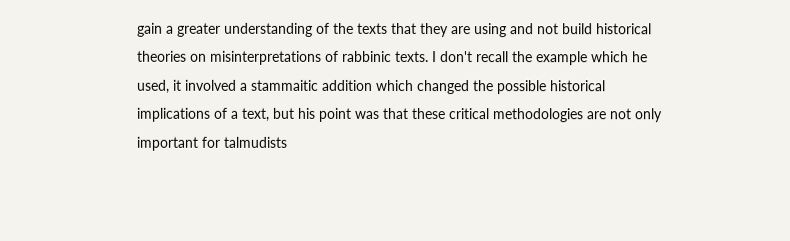gain a greater understanding of the texts that they are using and not build historical theories on misinterpretations of rabbinic texts. I don't recall the example which he used, it involved a stammaitic addition which changed the possible historical implications of a text, but his point was that these critical methodologies are not only important for talmudists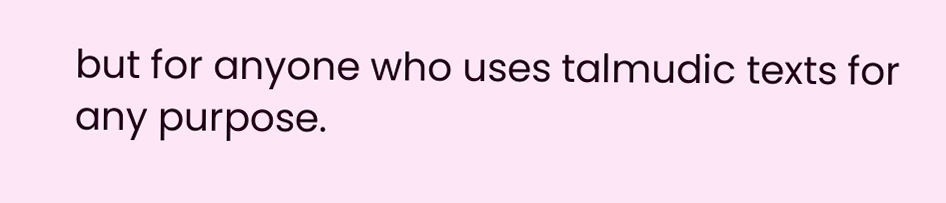but for anyone who uses talmudic texts for any purpose.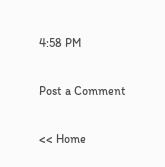4:58 PM

Post a Comment

<< Home